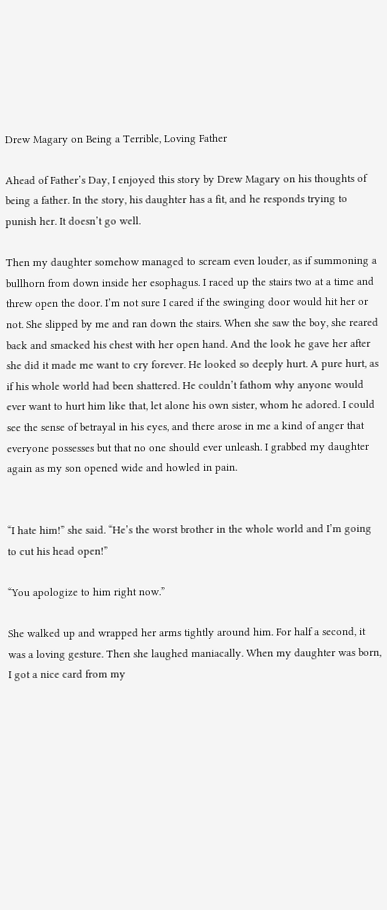Drew Magary on Being a Terrible, Loving Father

Ahead of Father’s Day, I enjoyed this story by Drew Magary on his thoughts of being a father. In the story, his daughter has a fit, and he responds trying to punish her. It doesn’t go well.

Then my daughter somehow managed to scream even louder, as if summoning a bullhorn from down inside her esophagus. I raced up the stairs two at a time and threw open the door. I’m not sure I cared if the swinging door would hit her or not. She slipped by me and ran down the stairs. When she saw the boy, she reared back and smacked his chest with her open hand. And the look he gave her after she did it made me want to cry forever. He looked so deeply hurt. A pure hurt, as if his whole world had been shattered. He couldn’t fathom why anyone would ever want to hurt him like that, let alone his own sister, whom he adored. I could see the sense of betrayal in his eyes, and there arose in me a kind of anger that everyone possesses but that no one should ever unleash. I grabbed my daughter again as my son opened wide and howled in pain.


“I hate him!” she said. “He’s the worst brother in the whole world and I’m going to cut his head open!”

“You apologize to him right now.”

She walked up and wrapped her arms tightly around him. For half a second, it was a loving gesture. Then she laughed maniacally. When my daughter was born, I got a nice card from my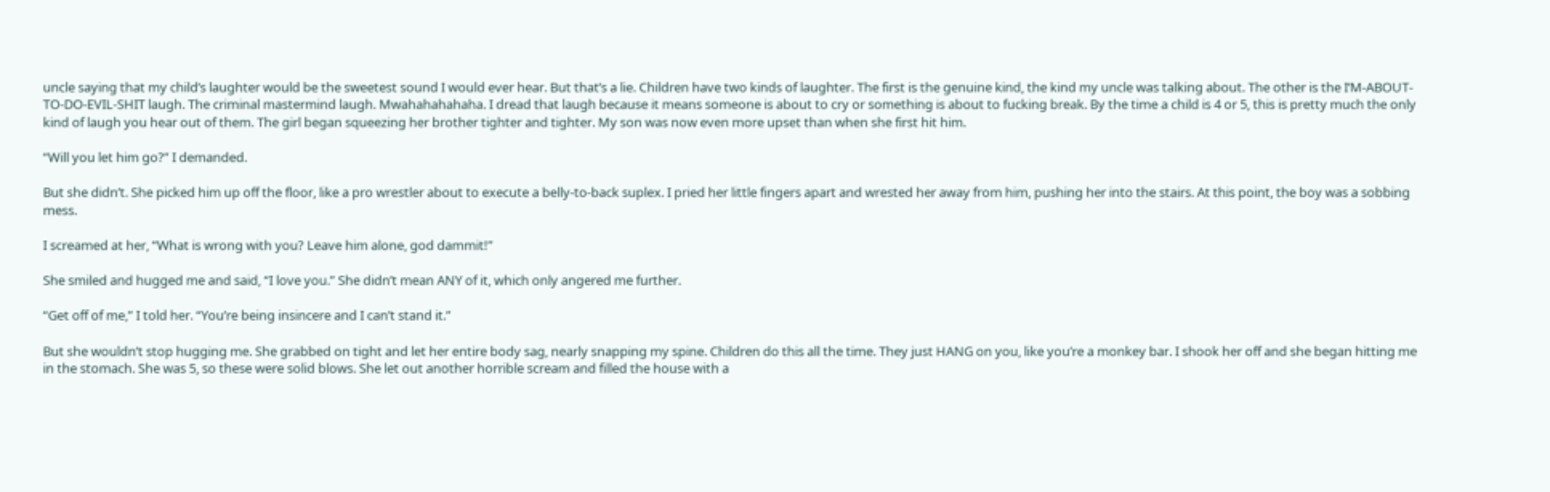uncle saying that my child’s laughter would be the sweetest sound I would ever hear. But that’s a lie. Children have two kinds of laughter. The first is the genuine kind, the kind my uncle was talking about. The other is the I’M-ABOUT-TO-DO-EVIL-SHIT laugh. The criminal mastermind laugh. Mwahahahahaha. I dread that laugh because it means someone is about to cry or something is about to fucking break. By the time a child is 4 or 5, this is pretty much the only kind of laugh you hear out of them. The girl began squeezing her brother tighter and tighter. My son was now even more upset than when she first hit him.

“Will you let him go?” I demanded.

But she didn’t. She picked him up off the floor, like a pro wrestler about to execute a belly-to-back suplex. I pried her little fingers apart and wrested her away from him, pushing her into the stairs. At this point, the boy was a sobbing mess.

I screamed at her, “What is wrong with you? Leave him alone, god dammit!”

She smiled and hugged me and said, “I love you.” She didn’t mean ANY of it, which only angered me further.

“Get off of me,” I told her. “You’re being insincere and I can’t stand it.”

But she wouldn’t stop hugging me. She grabbed on tight and let her entire body sag, nearly snapping my spine. Children do this all the time. They just HANG on you, like you’re a monkey bar. I shook her off and she began hitting me in the stomach. She was 5, so these were solid blows. She let out another horrible scream and filled the house with a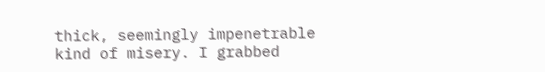thick, seemingly impenetrable kind of misery. I grabbed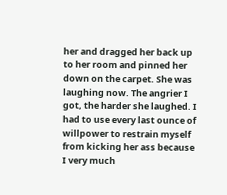her and dragged her back up to her room and pinned her down on the carpet. She was laughing now. The angrier I got, the harder she laughed. I had to use every last ounce of willpower to restrain myself from kicking her ass because I very much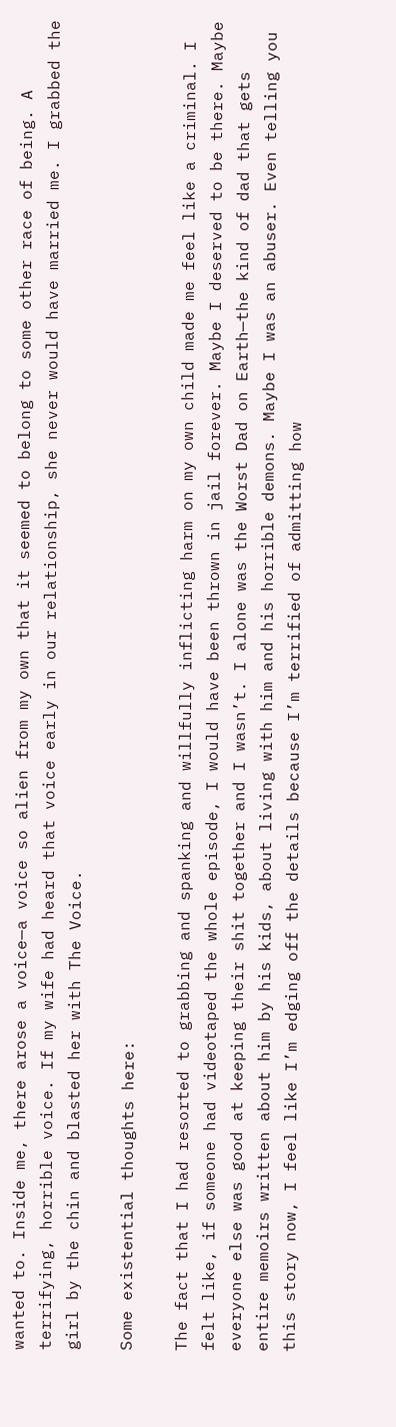wanted to. Inside me, there arose a voice—a voice so alien from my own that it seemed to belong to some other race of being. A terrifying, horrible voice. If my wife had heard that voice early in our relationship, she never would have married me. I grabbed the girl by the chin and blasted her with The Voice.

Some existential thoughts here:

The fact that I had resorted to grabbing and spanking and willfully inflicting harm on my own child made me feel like a criminal. I felt like, if someone had videotaped the whole episode, I would have been thrown in jail forever. Maybe I deserved to be there. Maybe everyone else was good at keeping their shit together and I wasn’t. I alone was the Worst Dad on Earth—the kind of dad that gets entire memoirs written about him by his kids, about living with him and his horrible demons. Maybe I was an abuser. Even telling you this story now, I feel like I’m edging off the details because I’m terrified of admitting how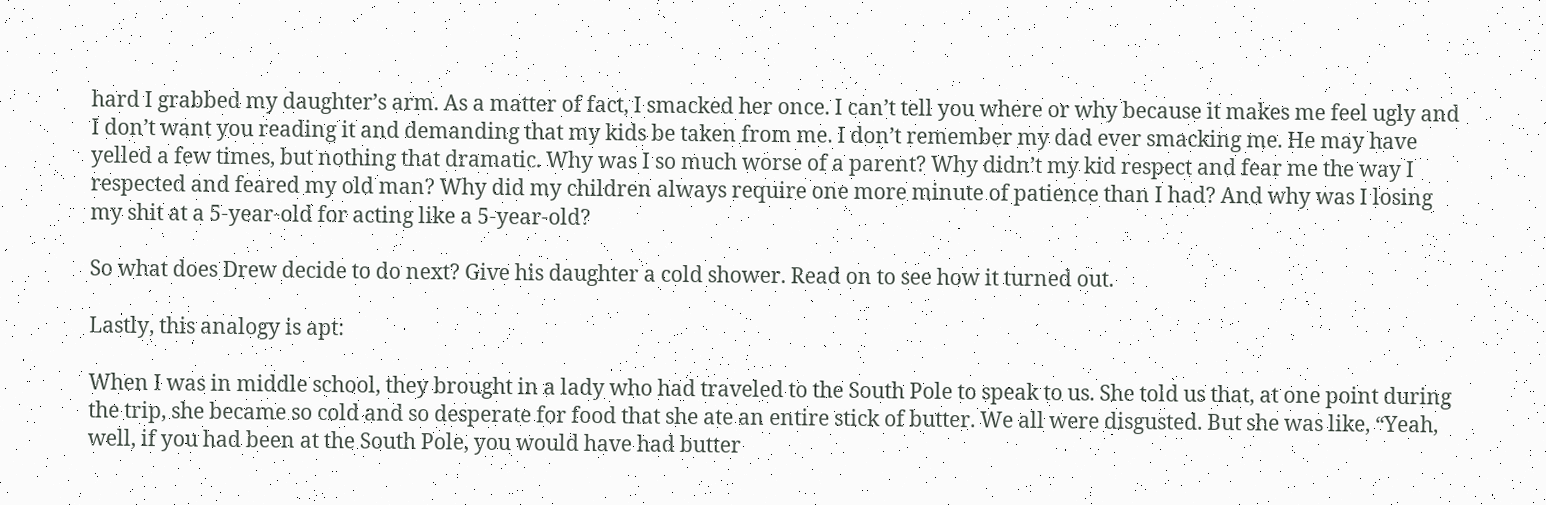hard I grabbed my daughter’s arm. As a matter of fact, I smacked her once. I can’t tell you where or why because it makes me feel ugly and I don’t want you reading it and demanding that my kids be taken from me. I don’t remember my dad ever smacking me. He may have yelled a few times, but nothing that dramatic. Why was I so much worse of a parent? Why didn’t my kid respect and fear me the way I respected and feared my old man? Why did my children always require one more minute of patience than I had? And why was I losing my shit at a 5-year-old for acting like a 5-year-old?

So what does Drew decide to do next? Give his daughter a cold shower. Read on to see how it turned out.

Lastly, this analogy is apt:

When I was in middle school, they brought in a lady who had traveled to the South Pole to speak to us. She told us that, at one point during the trip, she became so cold and so desperate for food that she ate an entire stick of butter. We all were disgusted. But she was like, “Yeah, well, if you had been at the South Pole, you would have had butter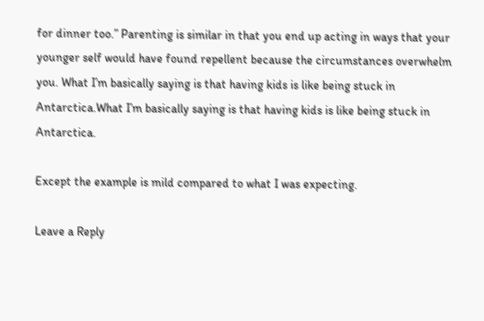for dinner too.” Parenting is similar in that you end up acting in ways that your younger self would have found repellent because the circumstances overwhelm you. What I’m basically saying is that having kids is like being stuck in Antarctica.What I’m basically saying is that having kids is like being stuck in Antarctica.

Except the example is mild compared to what I was expecting.

Leave a Reply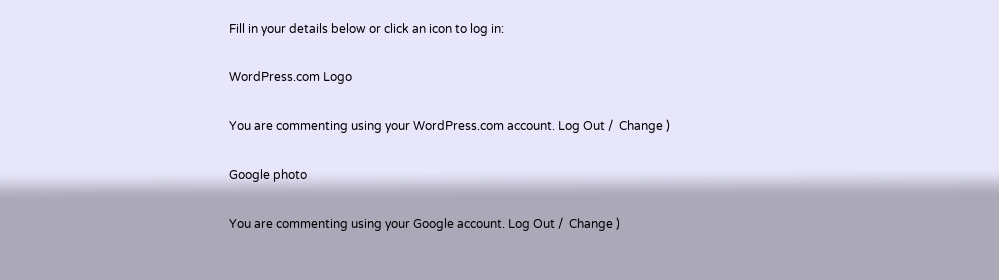Fill in your details below or click an icon to log in:

WordPress.com Logo

You are commenting using your WordPress.com account. Log Out /  Change )

Google photo

You are commenting using your Google account. Log Out /  Change )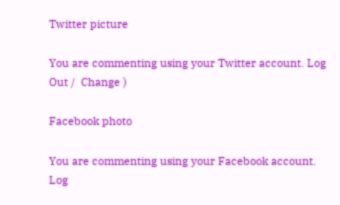Twitter picture

You are commenting using your Twitter account. Log Out /  Change )

Facebook photo

You are commenting using your Facebook account. Log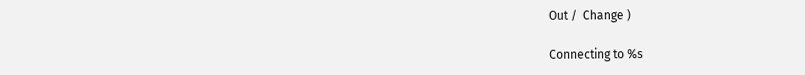Out /  Change )

Connecting to %s